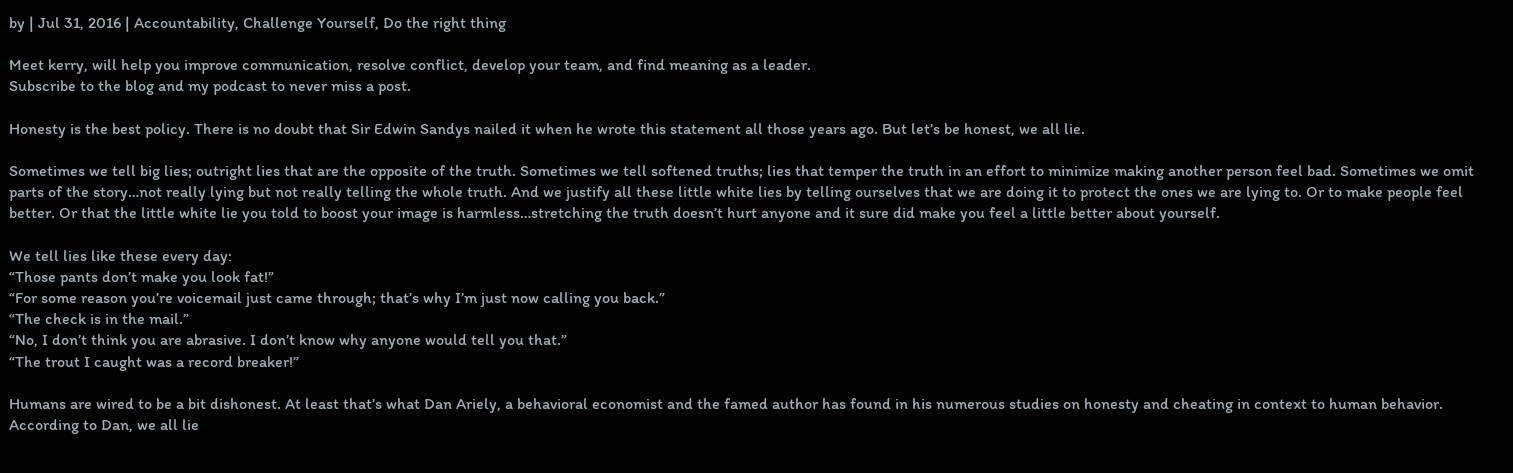by | Jul 31, 2016 | Accountability, Challenge Yourself, Do the right thing

Meet kerry, will help you improve communication, resolve conflict, develop your team, and find meaning as a leader.
Subscribe to the blog and my podcast to never miss a post.

Honesty is the best policy. There is no doubt that Sir Edwin Sandys nailed it when he wrote this statement all those years ago. But let’s be honest, we all lie.

Sometimes we tell big lies; outright lies that are the opposite of the truth. Sometimes we tell softened truths; lies that temper the truth in an effort to minimize making another person feel bad. Sometimes we omit parts of the story…not really lying but not really telling the whole truth. And we justify all these little white lies by telling ourselves that we are doing it to protect the ones we are lying to. Or to make people feel better. Or that the little white lie you told to boost your image is harmless…stretching the truth doesn’t hurt anyone and it sure did make you feel a little better about yourself.

We tell lies like these every day:
“Those pants don’t make you look fat!”
“For some reason you’re voicemail just came through; that’s why I’m just now calling you back.”
“The check is in the mail.”
“No, I don’t think you are abrasive. I don’t know why anyone would tell you that.”
“The trout I caught was a record breaker!”

Humans are wired to be a bit dishonest. At least that’s what Dan Ariely, a behavioral economist and the famed author has found in his numerous studies on honesty and cheating in context to human behavior. According to Dan, we all lie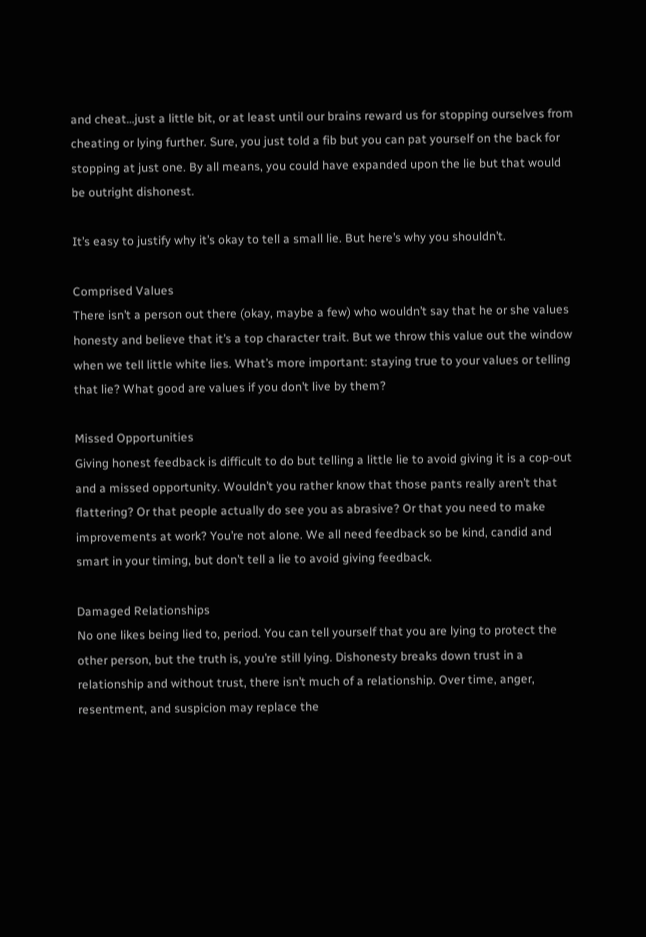and cheat…just a little bit, or at least until our brains reward us for stopping ourselves from cheating or lying further. Sure, you just told a fib but you can pat yourself on the back for stopping at just one. By all means, you could have expanded upon the lie but that would be outright dishonest.

It’s easy to justify why it’s okay to tell a small lie. But here’s why you shouldn’t.

Comprised Values
There isn’t a person out there (okay, maybe a few) who wouldn’t say that he or she values honesty and believe that it’s a top character trait. But we throw this value out the window when we tell little white lies. What’s more important: staying true to your values or telling that lie? What good are values if you don’t live by them?

Missed Opportunities
Giving honest feedback is difficult to do but telling a little lie to avoid giving it is a cop-out and a missed opportunity. Wouldn’t you rather know that those pants really aren’t that flattering? Or that people actually do see you as abrasive? Or that you need to make improvements at work? You’re not alone. We all need feedback so be kind, candid and smart in your timing, but don’t tell a lie to avoid giving feedback.

Damaged Relationships
No one likes being lied to, period. You can tell yourself that you are lying to protect the other person, but the truth is, you’re still lying. Dishonesty breaks down trust in a relationship and without trust, there isn’t much of a relationship. Over time, anger, resentment, and suspicion may replace the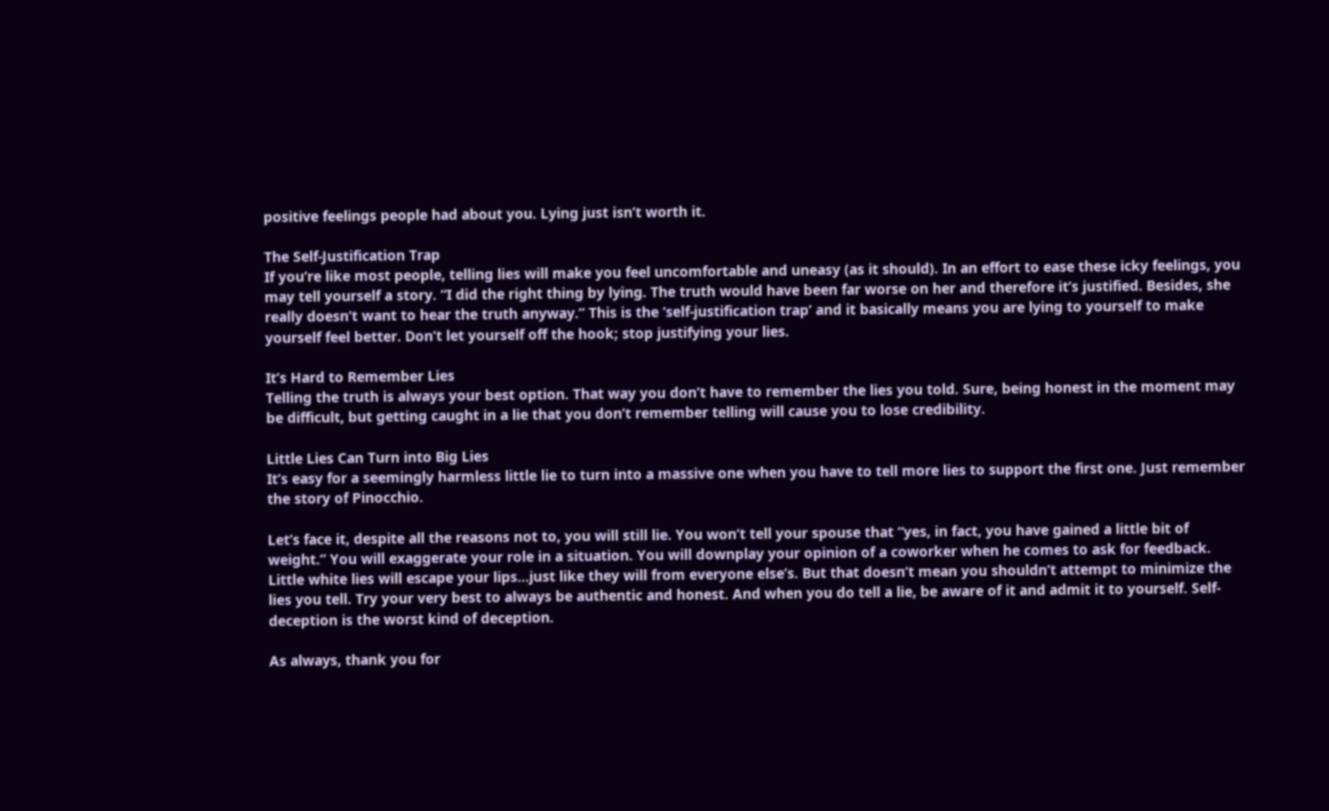positive feelings people had about you. Lying just isn’t worth it.

The Self-Justification Trap
If you’re like most people, telling lies will make you feel uncomfortable and uneasy (as it should). In an effort to ease these icky feelings, you may tell yourself a story. “I did the right thing by lying. The truth would have been far worse on her and therefore it’s justified. Besides, she really doesn’t want to hear the truth anyway.” This is the ‘self-justification trap’ and it basically means you are lying to yourself to make yourself feel better. Don’t let yourself off the hook; stop justifying your lies.

It’s Hard to Remember Lies
Telling the truth is always your best option. That way you don’t have to remember the lies you told. Sure, being honest in the moment may be difficult, but getting caught in a lie that you don’t remember telling will cause you to lose credibility.

Little Lies Can Turn into Big Lies
It’s easy for a seemingly harmless little lie to turn into a massive one when you have to tell more lies to support the first one. Just remember the story of Pinocchio.

Let’s face it, despite all the reasons not to, you will still lie. You won’t tell your spouse that “yes, in fact, you have gained a little bit of weight.” You will exaggerate your role in a situation. You will downplay your opinion of a coworker when he comes to ask for feedback. Little white lies will escape your lips…just like they will from everyone else’s. But that doesn’t mean you shouldn’t attempt to minimize the lies you tell. Try your very best to always be authentic and honest. And when you do tell a lie, be aware of it and admit it to yourself. Self-deception is the worst kind of deception.

As always, thank you for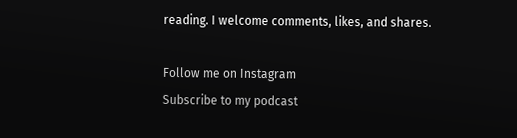reading. I welcome comments, likes, and shares.

Follow me on Instagram
Subscribe to my podcast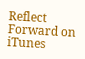Reflect Forward on iTunes